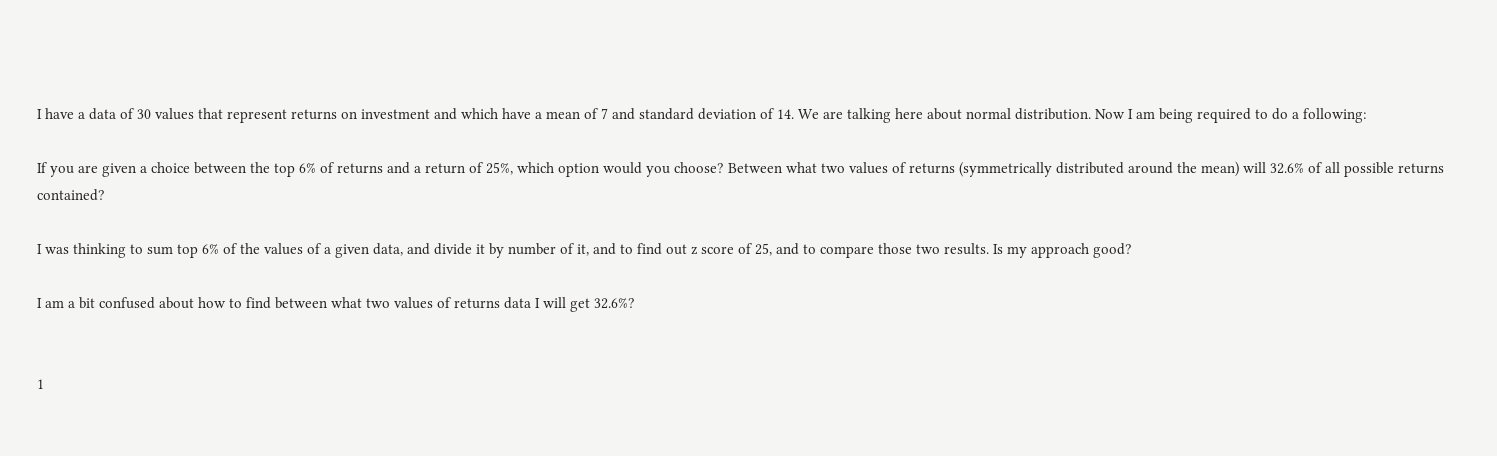I have a data of 30 values that represent returns on investment and which have a mean of 7 and standard deviation of 14. We are talking here about normal distribution. Now I am being required to do a following:

If you are given a choice between the top 6% of returns and a return of 25%, which option would you choose? Between what two values of returns (symmetrically distributed around the mean) will 32.6% of all possible returns contained?

I was thinking to sum top 6% of the values of a given data, and divide it by number of it, and to find out z score of 25, and to compare those two results. Is my approach good?

I am a bit confused about how to find between what two values of returns data I will get 32.6%?


1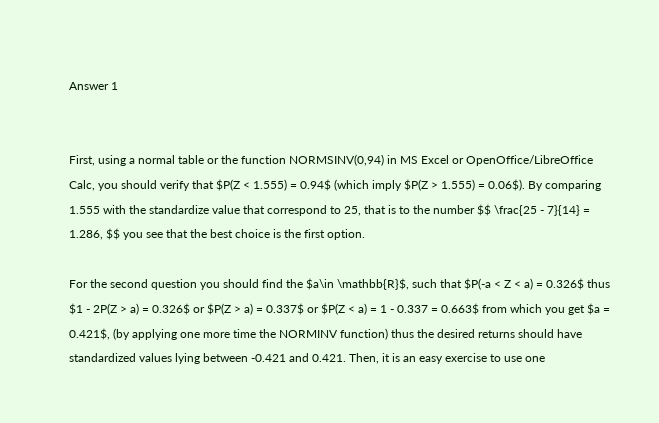Answer 1


First, using a normal table or the function NORMSINV(0,94) in MS Excel or OpenOffice/LibreOffice Calc, you should verify that $P(Z < 1.555) = 0.94$ (which imply $P(Z > 1.555) = 0.06$). By comparing 1.555 with the standardize value that correspond to 25, that is to the number $$ \frac{25 - 7}{14} = 1.286, $$ you see that the best choice is the first option.

For the second question you should find the $a\in \mathbb{R}$, such that $P(-a < Z < a) = 0.326$ thus $1 - 2P(Z > a) = 0.326$ or $P(Z > a) = 0.337$ or $P(Z < a) = 1 - 0.337 = 0.663$ from which you get $a = 0.421$, (by applying one more time the NORMINV function) thus the desired returns should have standardized values lying between -0.421 and 0.421. Then, it is an easy exercise to use one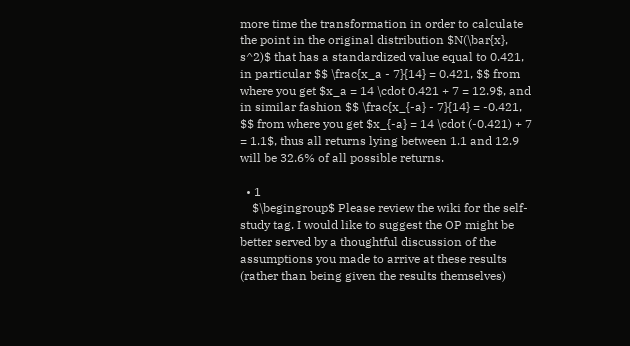more time the transformation in order to calculate the point in the original distribution $N(\bar{x}, s^2)$ that has a standardized value equal to 0.421, in particular $$ \frac{x_a - 7}{14} = 0.421, $$ from where you get $x_a = 14 \cdot 0.421 + 7 = 12.9$, and in similar fashion $$ \frac{x_{-a} - 7}{14} = -0.421, $$ from where you get $x_{-a} = 14 \cdot (-0.421) + 7 = 1.1$, thus all returns lying between 1.1 and 12.9 will be 32.6% of all possible returns.

  • 1
    $\begingroup$ Please review the wiki for the self-study tag. I would like to suggest the OP might be better served by a thoughtful discussion of the assumptions you made to arrive at these results (rather than being given the results themselves)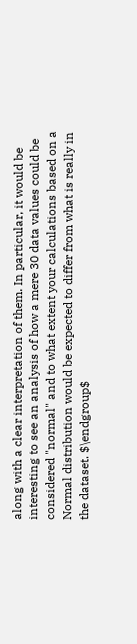along with a clear interpretation of them. In particular, it would be interesting to see an analysis of how a mere 30 data values could be considered "normal" and to what extent your calculations based on a Normal distribution would be expected to differ from what is really in the dataset. $\endgroup$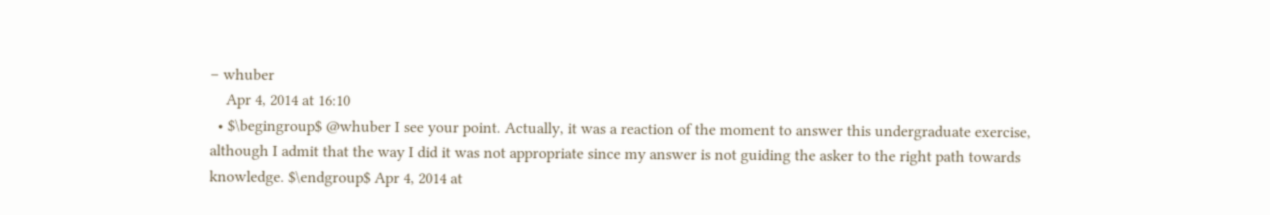– whuber
    Apr 4, 2014 at 16:10
  • $\begingroup$ @whuber I see your point. Actually, it was a reaction of the moment to answer this undergraduate exercise, although I admit that the way I did it was not appropriate since my answer is not guiding the asker to the right path towards knowledge. $\endgroup$ Apr 4, 2014 at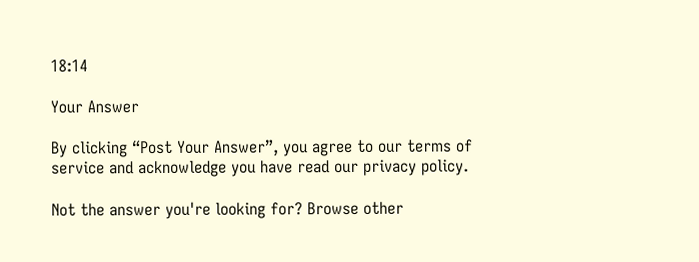18:14

Your Answer

By clicking “Post Your Answer”, you agree to our terms of service and acknowledge you have read our privacy policy.

Not the answer you're looking for? Browse other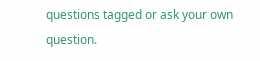questions tagged or ask your own question.